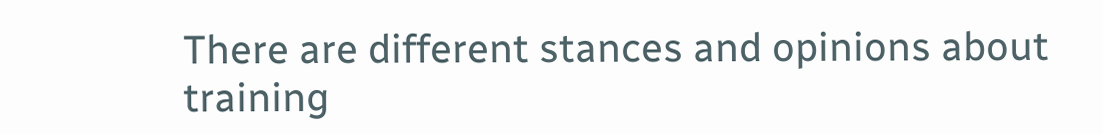There are different stances and opinions about training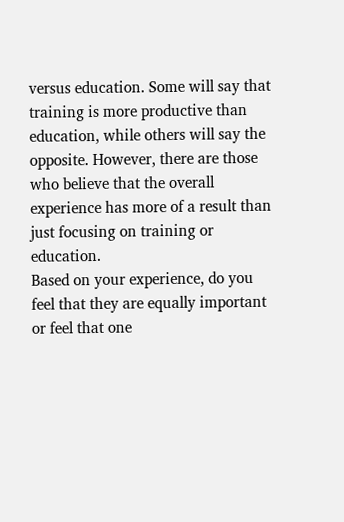versus education. Some will say that training is more productive than education, while others will say the opposite. However, there are those who believe that the overall experience has more of a result than just focusing on training or education.
Based on your experience, do you feel that they are equally important or feel that one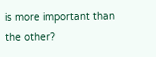is more important than the other?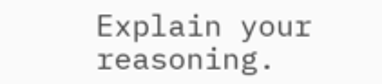Explain your reasoning.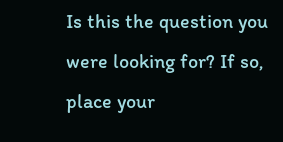Is this the question you were looking for? If so, place your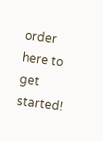order here to get started!